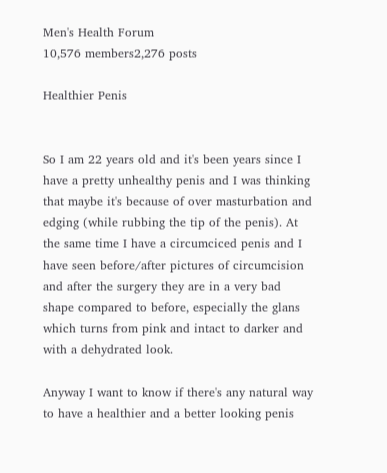Men's Health Forum
10,576 members2,276 posts

Healthier Penis


So I am 22 years old and it's been years since I have a pretty unhealthy penis and I was thinking that maybe it's because of over masturbation and edging (while rubbing the tip of the penis). At the same time I have a circumciced penis and I have seen before/after pictures of circumcision and after the surgery they are in a very bad shape compared to before, especially the glans which turns from pink and intact to darker and with a dehydrated look.

Anyway I want to know if there's any natural way to have a healthier and a better looking penis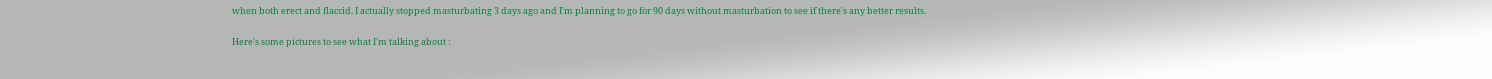when both erect and flaccid. I actually stopped masturbating 3 days ago and I'm planning to go for 90 days without masturbation to see if there's any better results.

Here's some pictures to see what I'm talking about :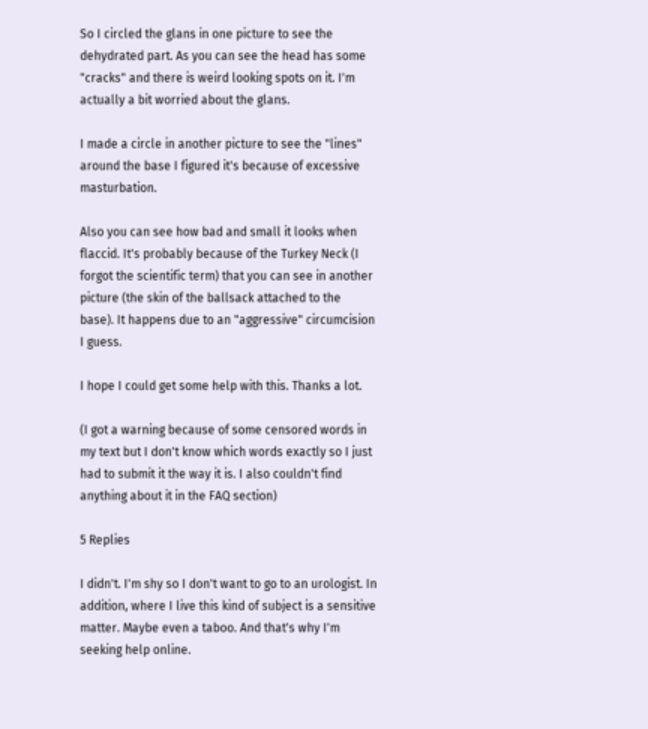So I circled the glans in one picture to see the dehydrated part. As you can see the head has some "cracks" and there is weird looking spots on it. I'm actually a bit worried about the glans.

I made a circle in another picture to see the "lines" around the base I figured it's because of excessive masturbation.

Also you can see how bad and small it looks when flaccid. It's probably because of the Turkey Neck (I forgot the scientific term) that you can see in another picture (the skin of the ballsack attached to the base). It happens due to an "aggressive" circumcision I guess.

I hope I could get some help with this. Thanks a lot.

(I got a warning because of some censored words in my text but I don't know which words exactly so I just had to submit it the way it is. I also couldn't find anything about it in the FAQ section)

5 Replies

I didn't. I'm shy so I don't want to go to an urologist. In addition, where I live this kind of subject is a sensitive matter. Maybe even a taboo. And that's why I'm seeking help online.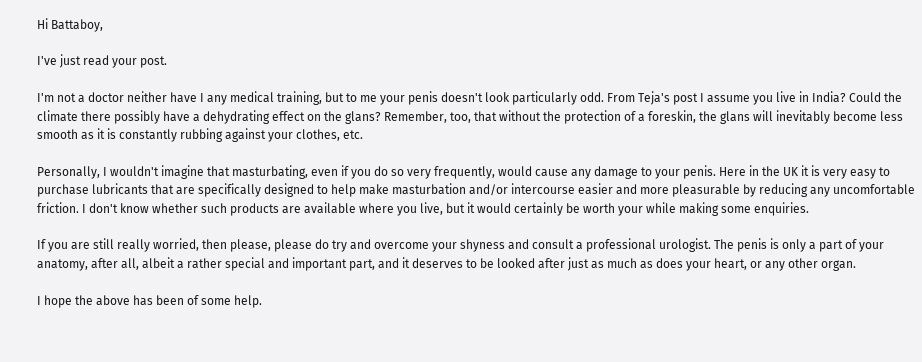Hi Battaboy,

I've just read your post.

I'm not a doctor neither have I any medical training, but to me your penis doesn't look particularly odd. From Teja's post I assume you live in India? Could the climate there possibly have a dehydrating effect on the glans? Remember, too, that without the protection of a foreskin, the glans will inevitably become less smooth as it is constantly rubbing against your clothes, etc.

Personally, I wouldn't imagine that masturbating, even if you do so very frequently, would cause any damage to your penis. Here in the UK it is very easy to purchase lubricants that are specifically designed to help make masturbation and/or intercourse easier and more pleasurable by reducing any uncomfortable friction. I don't know whether such products are available where you live, but it would certainly be worth your while making some enquiries.

If you are still really worried, then please, please do try and overcome your shyness and consult a professional urologist. The penis is only a part of your anatomy, after all, albeit a rather special and important part, and it deserves to be looked after just as much as does your heart, or any other organ.

I hope the above has been of some help.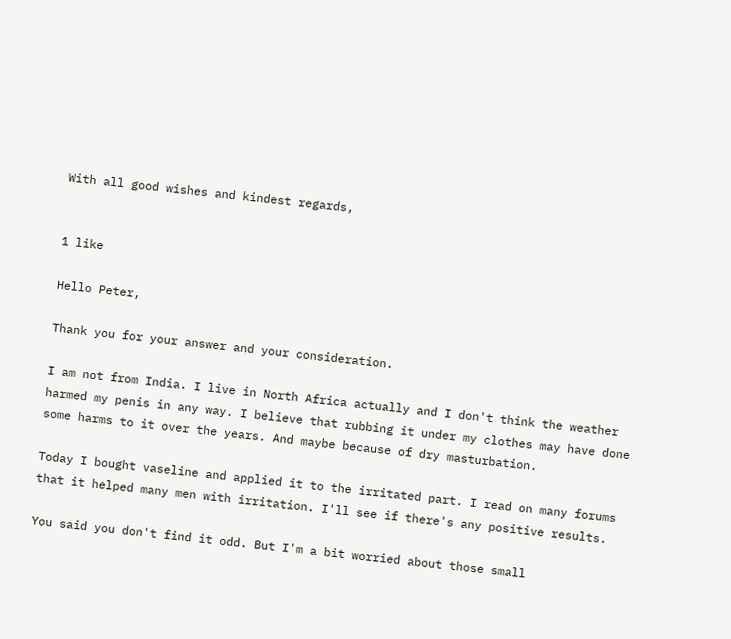With all good wishes and kindest regards,


1 like

Hello Peter,

Thank you for your answer and your consideration.

I am not from India. I live in North Africa actually and I don't think the weather harmed my penis in any way. I believe that rubbing it under my clothes may have done some harms to it over the years. And maybe because of dry masturbation.

Today I bought vaseline and applied it to the irritated part. I read on many forums that it helped many men with irritation. I'll see if there's any positive results.

You said you don't find it odd. But I'm a bit worried about those small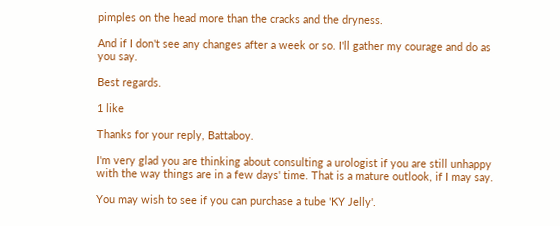pimples on the head more than the cracks and the dryness.

And if I don't see any changes after a week or so. I'll gather my courage and do as you say.

Best regards.

1 like

Thanks for your reply, Battaboy.

I'm very glad you are thinking about consulting a urologist if you are still unhappy with the way things are in a few days' time. That is a mature outlook, if I may say.

You may wish to see if you can purchase a tube 'KY Jelly'.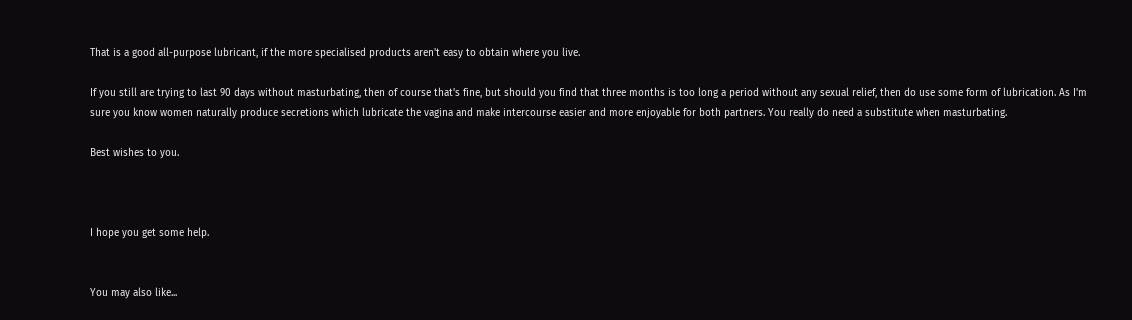That is a good all-purpose lubricant, if the more specialised products aren't easy to obtain where you live.

If you still are trying to last 90 days without masturbating, then of course that's fine, but should you find that three months is too long a period without any sexual relief, then do use some form of lubrication. As I'm sure you know women naturally produce secretions which lubricate the vagina and make intercourse easier and more enjoyable for both partners. You really do need a substitute when masturbating.

Best wishes to you.



I hope you get some help.


You may also like...